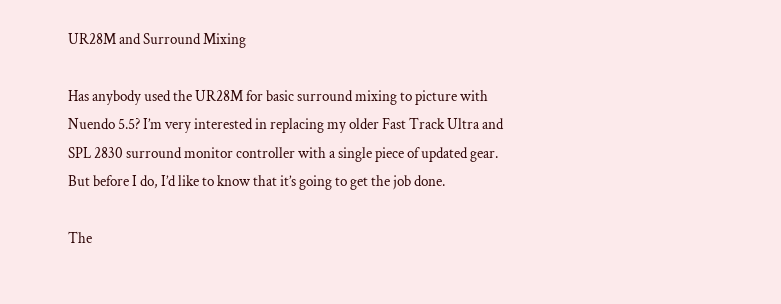UR28M and Surround Mixing

Has anybody used the UR28M for basic surround mixing to picture with Nuendo 5.5? I’m very interested in replacing my older Fast Track Ultra and SPL 2830 surround monitor controller with a single piece of updated gear. But before I do, I’d like to know that it’s going to get the job done.

The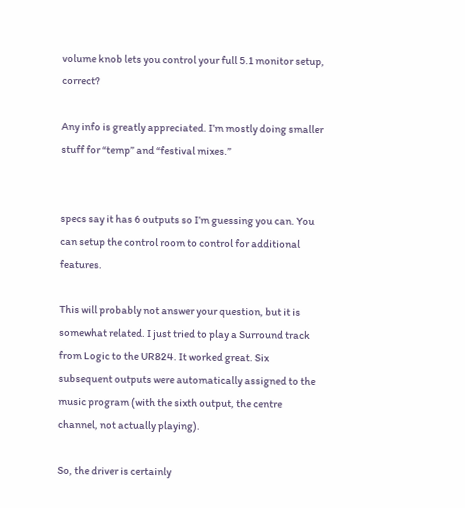volume knob lets you control your full 5.1 monitor setup, correct?

Any info is greatly appreciated. I’m mostly doing smaller stuff for “temp” and “festival mixes.”


specs say it has 6 outputs so I’m guessing you can. You can setup the control room to control for additional features.

This will probably not answer your question, but it is somewhat related. I just tried to play a Surround track from Logic to the UR824. It worked great. Six subsequent outputs were automatically assigned to the music program (with the sixth output, the centre channel, not actually playing).

So, the driver is certainly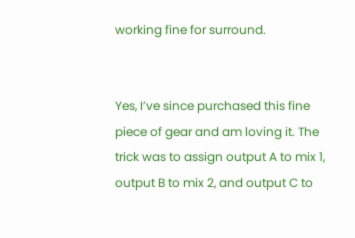working fine for surround.


Yes, I’ve since purchased this fine piece of gear and am loving it. The trick was to assign output A to mix 1, output B to mix 2, and output C to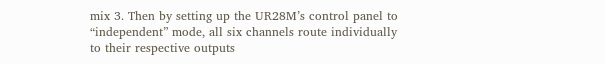mix 3. Then by setting up the UR28M’s control panel to “independent” mode, all six channels route individually to their respective outputs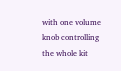with one volume knob controlling the whole kit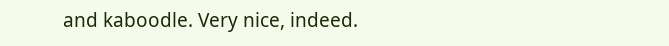and kaboodle. Very nice, indeed.